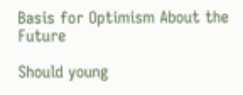Basis for Optimism About the Future

Should young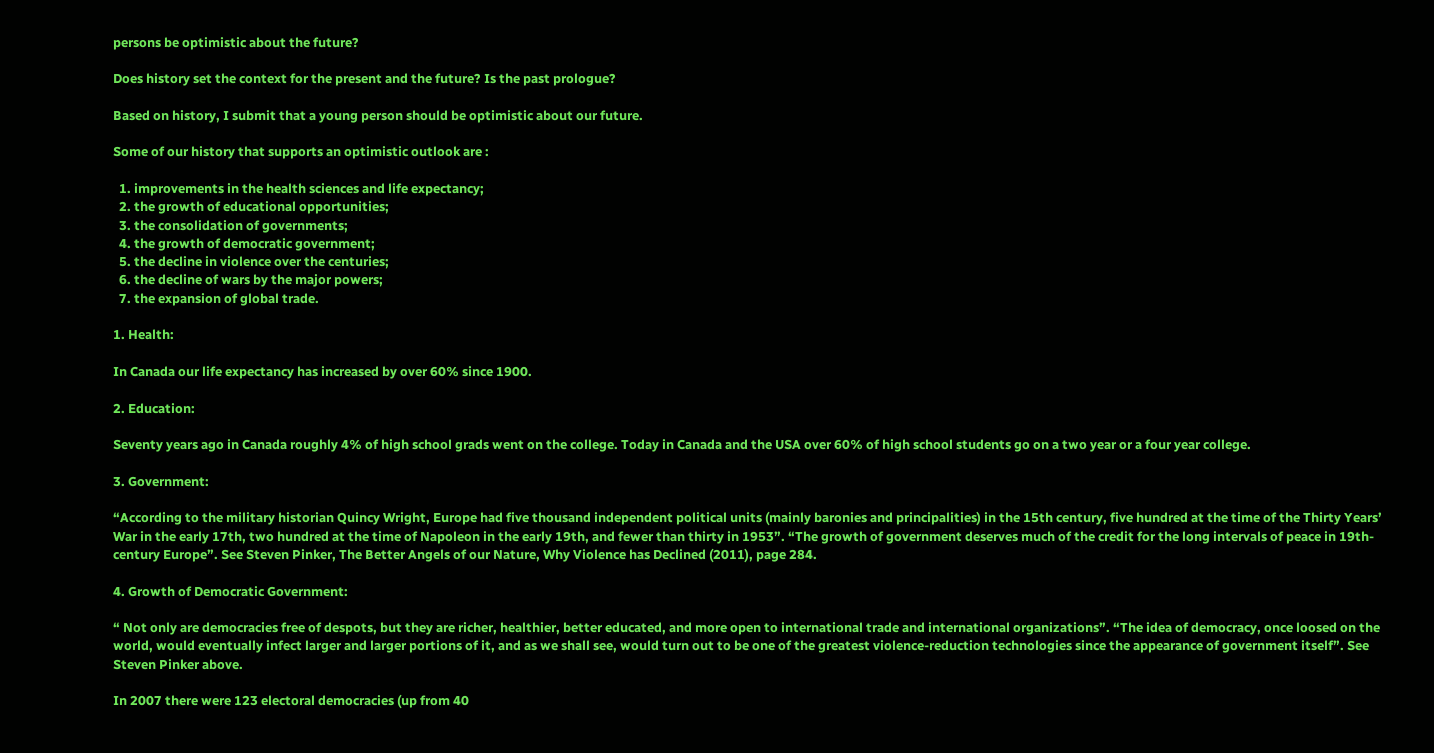persons be optimistic about the future?

Does history set the context for the present and the future? Is the past prologue?

Based on history, I submit that a young person should be optimistic about our future.

Some of our history that supports an optimistic outlook are :

  1. improvements in the health sciences and life expectancy;
  2. the growth of educational opportunities;
  3. the consolidation of governments;
  4. the growth of democratic government;
  5. the decline in violence over the centuries;
  6. the decline of wars by the major powers;
  7. the expansion of global trade.

1. Health:

In Canada our life expectancy has increased by over 60% since 1900.

2. Education:

Seventy years ago in Canada roughly 4% of high school grads went on the college. Today in Canada and the USA over 60% of high school students go on a two year or a four year college.

3. Government:

“According to the military historian Quincy Wright, Europe had five thousand independent political units (mainly baronies and principalities) in the 15th century, five hundred at the time of the Thirty Years’ War in the early 17th, two hundred at the time of Napoleon in the early 19th, and fewer than thirty in 1953”. “The growth of government deserves much of the credit for the long intervals of peace in 19th-century Europe”. See Steven Pinker, The Better Angels of our Nature, Why Violence has Declined (2011), page 284.

4. Growth of Democratic Government:

“ Not only are democracies free of despots, but they are richer, healthier, better educated, and more open to international trade and international organizations”. “The idea of democracy, once loosed on the world, would eventually infect larger and larger portions of it, and as we shall see, would turn out to be one of the greatest violence-reduction technologies since the appearance of government itself”. See Steven Pinker above.

In 2007 there were 123 electoral democracies (up from 40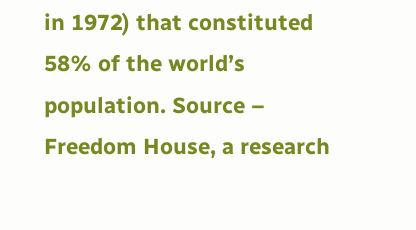in 1972) that constituted 58% of the world’s population. Source – Freedom House, a research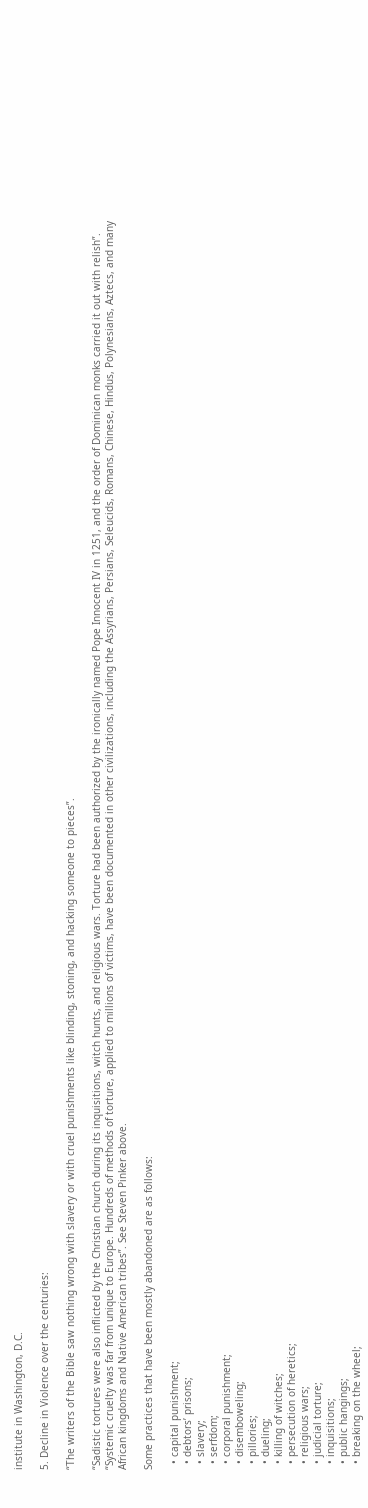institute in Washington, D.C.

5. Decline in Violence over the centuries:

“The writers of the Bible saw nothing wrong with slavery or with cruel punishments like blinding, stoning, and hacking someone to pieces”.

“Sadistic tortures were also inflicted by the Christian church during its inquisitions, witch hunts, and religious wars. Torture had been authorized by the ironically named Pope Innocent IV in 1251, and the order of Dominican monks carried it out with relish”. “Systemic cruelty was far from unique to Europe. Hundreds of methods of torture, applied to millions of victims, have been documented in other civilizations, including the Assyrians, Persians, Seleucids, Romans, Chinese, Hindus, Polynesians, Aztecs, and many African kingdoms and Native American tribes”. See Steven Pinker above.

Some practices that have been mostly abandoned are as follows:

  • capital punishment;
  • debtors’ prisons;
  • slavery;
  • serfdom;
  • corporal punishment;
  • disemboweling;
  • pillories;
  • dueling;
  • killing of witches;
  • persecution of heretics;
  • religious wars;
  • judicial torture;
  • inquisitions;
  • public hangings;
  • breaking on the wheel;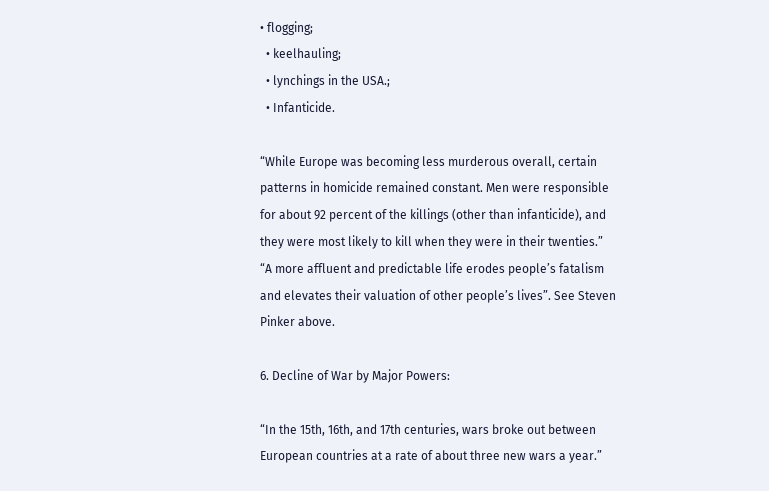• flogging;
  • keelhauling;
  • lynchings in the USA.;
  • Infanticide.

“While Europe was becoming less murderous overall, certain patterns in homicide remained constant. Men were responsible for about 92 percent of the killings (other than infanticide), and they were most likely to kill when they were in their twenties.” “A more affluent and predictable life erodes people’s fatalism and elevates their valuation of other people’s lives”. See Steven Pinker above.

6. Decline of War by Major Powers:

“In the 15th, 16th, and 17th centuries, wars broke out between European countries at a rate of about three new wars a year.”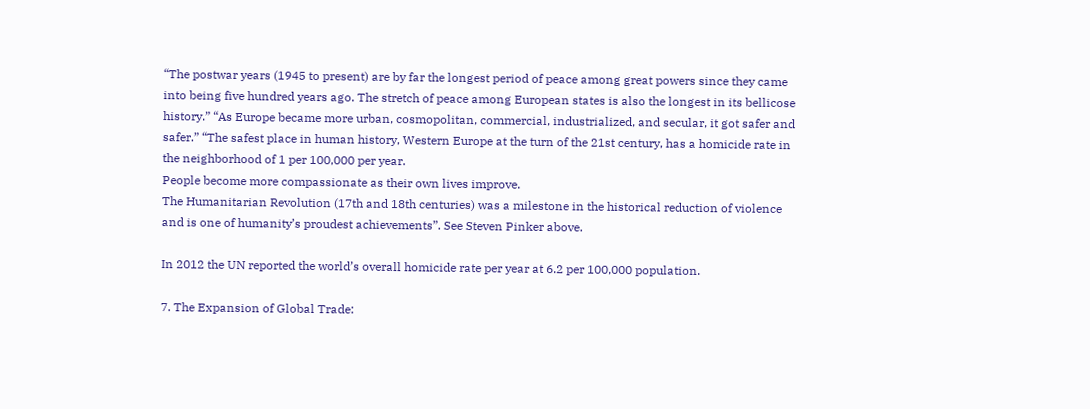“The postwar years (1945 to present) are by far the longest period of peace among great powers since they came into being five hundred years ago. The stretch of peace among European states is also the longest in its bellicose history.” “As Europe became more urban, cosmopolitan, commercial, industrialized, and secular, it got safer and safer.” “The safest place in human history, Western Europe at the turn of the 21st century, has a homicide rate in the neighborhood of 1 per 100,000 per year.
People become more compassionate as their own lives improve.
The Humanitarian Revolution (17th and 18th centuries) was a milestone in the historical reduction of violence and is one of humanity’s proudest achievements”. See Steven Pinker above.

In 2012 the UN reported the world’s overall homicide rate per year at 6.2 per 100,000 population.

7. The Expansion of Global Trade: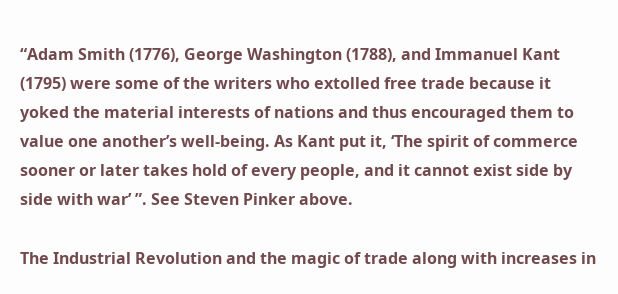“Adam Smith (1776), George Washington (1788), and Immanuel Kant (1795) were some of the writers who extolled free trade because it yoked the material interests of nations and thus encouraged them to value one another’s well-being. As Kant put it, ‘The spirit of commerce sooner or later takes hold of every people, and it cannot exist side by side with war’ ”. See Steven Pinker above.

The Industrial Revolution and the magic of trade along with increases in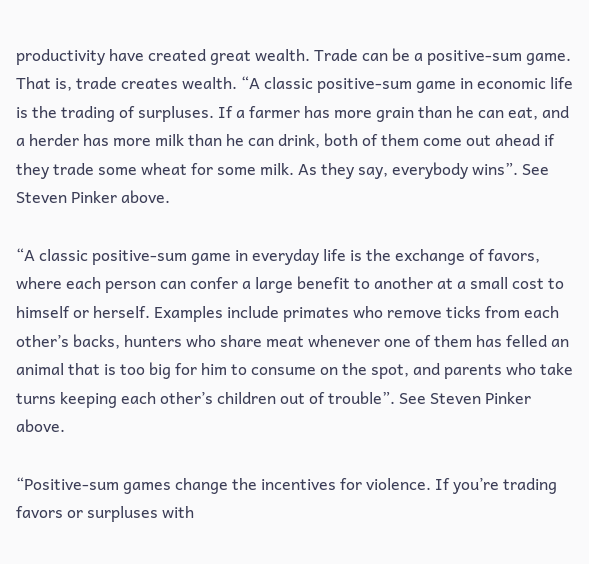productivity have created great wealth. Trade can be a positive-sum game. That is, trade creates wealth. “A classic positive-sum game in economic life is the trading of surpluses. If a farmer has more grain than he can eat, and a herder has more milk than he can drink, both of them come out ahead if they trade some wheat for some milk. As they say, everybody wins”. See Steven Pinker above.

“A classic positive-sum game in everyday life is the exchange of favors, where each person can confer a large benefit to another at a small cost to himself or herself. Examples include primates who remove ticks from each other’s backs, hunters who share meat whenever one of them has felled an animal that is too big for him to consume on the spot, and parents who take turns keeping each other’s children out of trouble”. See Steven Pinker above.

“Positive-sum games change the incentives for violence. If you’re trading favors or surpluses with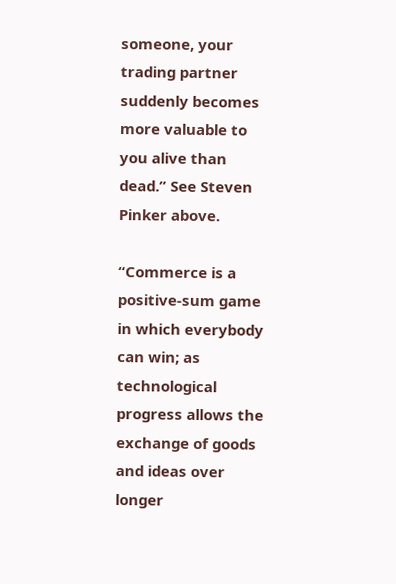someone, your trading partner suddenly becomes more valuable to you alive than dead.” See Steven Pinker above.

“Commerce is a positive-sum game in which everybody can win; as technological progress allows the exchange of goods and ideas over longer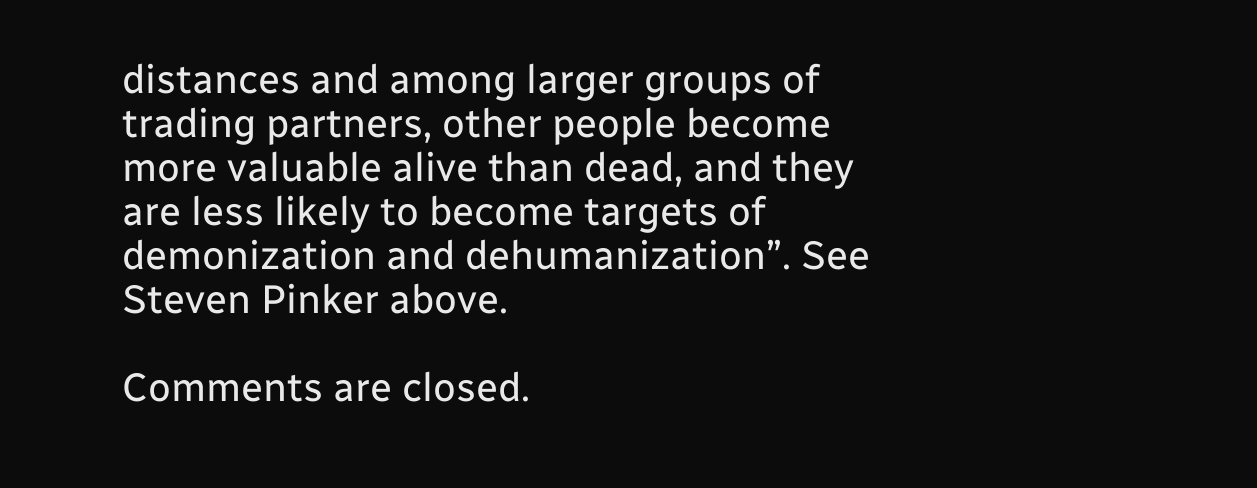distances and among larger groups of trading partners, other people become more valuable alive than dead, and they are less likely to become targets of demonization and dehumanization”. See Steven Pinker above.

Comments are closed.